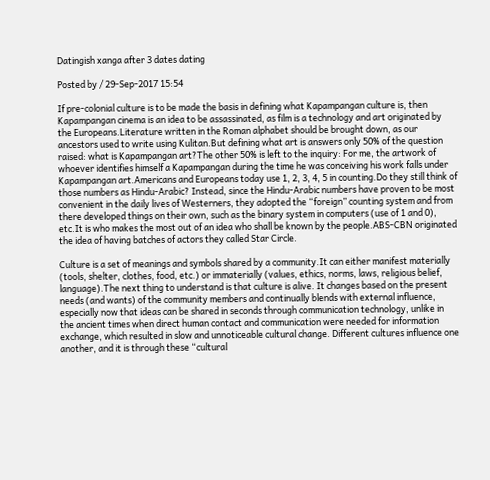Datingish xanga after 3 dates dating

Posted by / 29-Sep-2017 15:54

If pre-colonial culture is to be made the basis in defining what Kapampangan culture is, then Kapampangan cinema is an idea to be assassinated, as film is a technology and art originated by the Europeans.Literature written in the Roman alphabet should be brought down, as our ancestors used to write using Kulitan.But defining what art is answers only 50% of the question raised: what is Kapampangan art?The other 50% is left to the inquiry: For me, the artwork of whoever identifies himself a Kapampangan during the time he was conceiving his work falls under Kapampangan art.Americans and Europeans today use 1, 2, 3, 4, 5 in counting.Do they still think of those numbers as Hindu-Arabic? Instead, since the Hindu-Arabic numbers have proven to be most convenient in the daily lives of Westerners, they adopted the “foreign” counting system and from there developed things on their own, such as the binary system in computers (use of 1 and 0), etc.It is who makes the most out of an idea who shall be known by the people.ABS-CBN originated the idea of having batches of actors they called Star Circle.

Culture is a set of meanings and symbols shared by a community.It can either manifest materially (tools, shelter, clothes, food, etc.) or immaterially (values, ethics, norms, laws, religious belief, language).The next thing to understand is that culture is alive. It changes based on the present needs (and wants) of the community members and continually blends with external influence, especially now that ideas can be shared in seconds through communication technology, unlike in the ancient times when direct human contact and communication were needed for information exchange, which resulted in slow and unnoticeable cultural change. Different cultures influence one another, and it is through these “cultural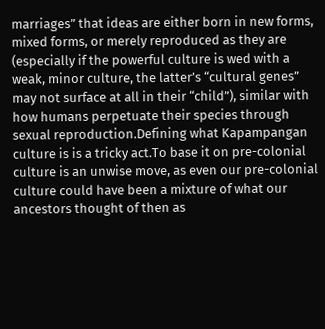marriages” that ideas are either born in new forms, mixed forms, or merely reproduced as they are (especially if the powerful culture is wed with a weak, minor culture, the latter’s “cultural genes” may not surface at all in their “child”), similar with how humans perpetuate their species through sexual reproduction.Defining what Kapampangan culture is is a tricky act.To base it on pre-colonial culture is an unwise move, as even our pre-colonial culture could have been a mixture of what our ancestors thought of then as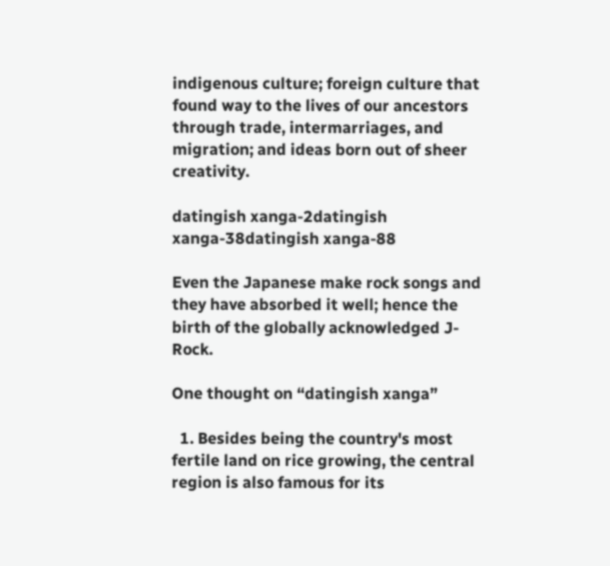indigenous culture; foreign culture that found way to the lives of our ancestors through trade, intermarriages, and migration; and ideas born out of sheer creativity.

datingish xanga-2datingish xanga-38datingish xanga-88

Even the Japanese make rock songs and they have absorbed it well; hence the birth of the globally acknowledged J-Rock.

One thought on “datingish xanga”

  1. Besides being the country's most fertile land on rice growing, the central region is also famous for its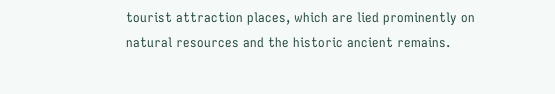tourist attraction places, which are lied prominently on natural resources and the historic ancient remains.